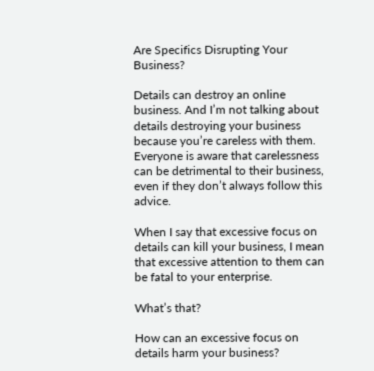Are Specifics Disrupting Your Business?

Details can destroy an online business. And I’m not talking about details destroying your business because you’re careless with them. Everyone is aware that carelessness can be detrimental to their business, even if they don’t always follow this advice.

When I say that excessive focus on details can kill your business, I mean that excessive attention to them can be fatal to your enterprise.

What’s that?

How can an excessive focus on details harm your business?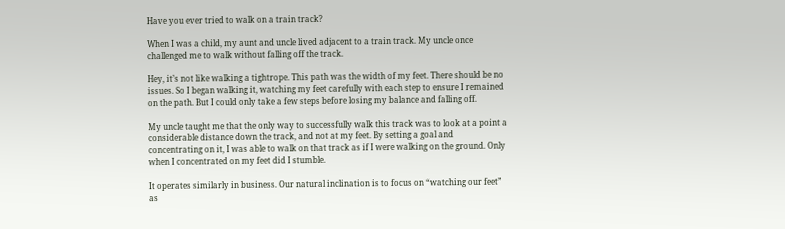Have you ever tried to walk on a train track?

When I was a child, my aunt and uncle lived adjacent to a train track. My uncle once challenged me to walk without falling off the track.

Hey, it’s not like walking a tightrope. This path was the width of my feet. There should be no issues. So I began walking it, watching my feet carefully with each step to ensure I remained on the path. But I could only take a few steps before losing my balance and falling off.

My uncle taught me that the only way to successfully walk this track was to look at a point a considerable distance down the track, and not at my feet. By setting a goal and concentrating on it, I was able to walk on that track as if I were walking on the ground. Only when I concentrated on my feet did I stumble.

It operates similarly in business. Our natural inclination is to focus on “watching our feet” as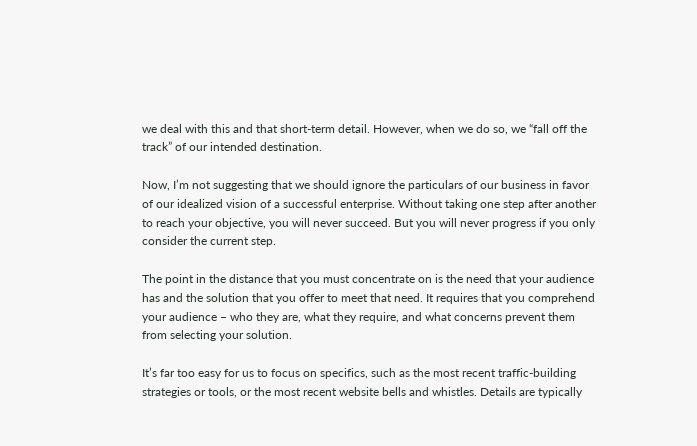we deal with this and that short-term detail. However, when we do so, we “fall off the track” of our intended destination.

Now, I’m not suggesting that we should ignore the particulars of our business in favor of our idealized vision of a successful enterprise. Without taking one step after another to reach your objective, you will never succeed. But you will never progress if you only consider the current step.

The point in the distance that you must concentrate on is the need that your audience has and the solution that you offer to meet that need. It requires that you comprehend your audience – who they are, what they require, and what concerns prevent them from selecting your solution.

It’s far too easy for us to focus on specifics, such as the most recent traffic-building strategies or tools, or the most recent website bells and whistles. Details are typically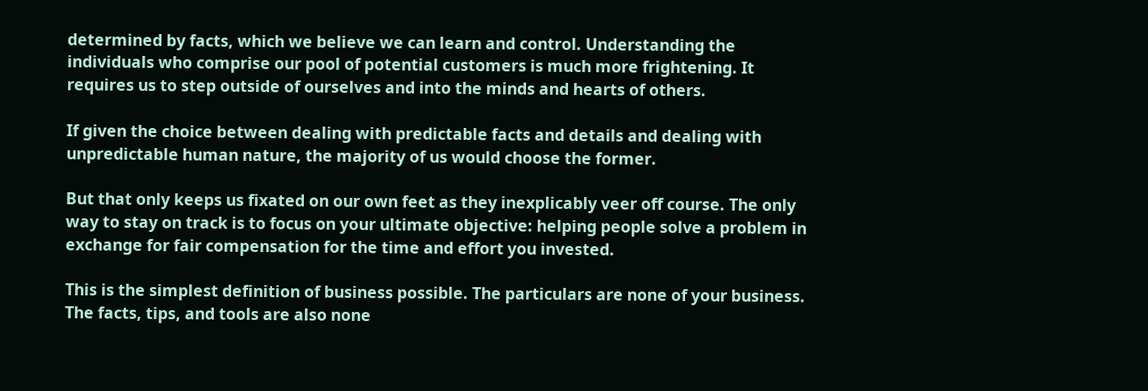determined by facts, which we believe we can learn and control. Understanding the individuals who comprise our pool of potential customers is much more frightening. It requires us to step outside of ourselves and into the minds and hearts of others.

If given the choice between dealing with predictable facts and details and dealing with unpredictable human nature, the majority of us would choose the former.

But that only keeps us fixated on our own feet as they inexplicably veer off course. The only way to stay on track is to focus on your ultimate objective: helping people solve a problem in exchange for fair compensation for the time and effort you invested.

This is the simplest definition of business possible. The particulars are none of your business. The facts, tips, and tools are also none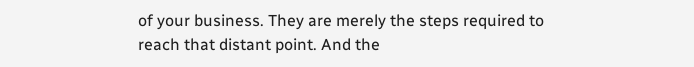of your business. They are merely the steps required to reach that distant point. And the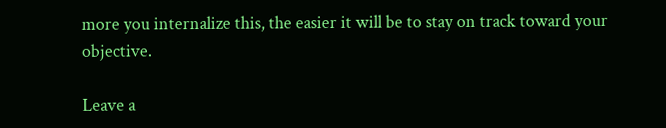more you internalize this, the easier it will be to stay on track toward your objective.

Leave a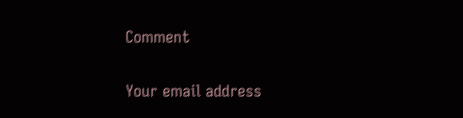Comment

Your email address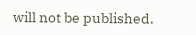will not be published.